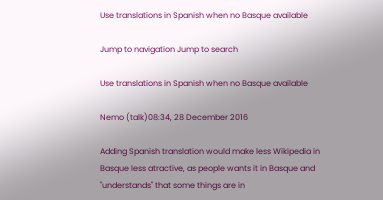Use translations in Spanish when no Basque available

Jump to navigation Jump to search

Use translations in Spanish when no Basque available

Nemo (talk)08:34, 28 December 2016

Adding Spanish translation would make less Wikipedia in Basque less atractive, as people wants it in Basque and "understands" that some things are in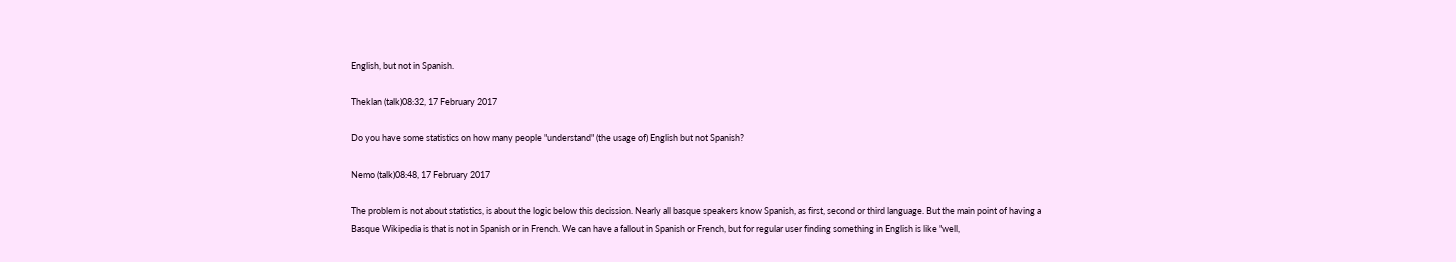English, but not in Spanish.

Theklan (talk)08:32, 17 February 2017

Do you have some statistics on how many people "understand" (the usage of) English but not Spanish?

Nemo (talk)08:48, 17 February 2017

The problem is not about statistics, is about the logic below this decission. Nearly all basque speakers know Spanish, as first, second or third language. But the main point of having a Basque Wikipedia is that is not in Spanish or in French. We can have a fallout in Spanish or French, but for regular user finding something in English is like "well,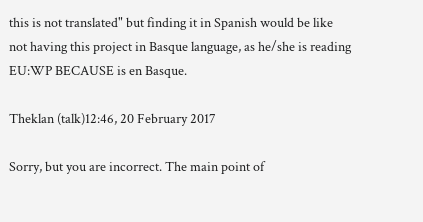this is not translated" but finding it in Spanish would be like not having this project in Basque language, as he/she is reading EU:WP BECAUSE is en Basque.

Theklan (talk)12:46, 20 February 2017

Sorry, but you are incorrect. The main point of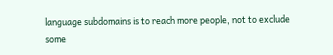language subdomains is to reach more people, not to exclude some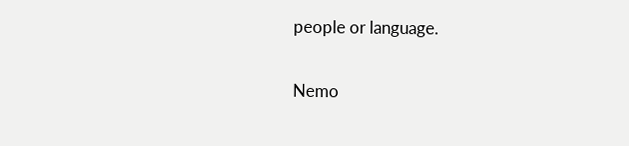people or language.

Nemo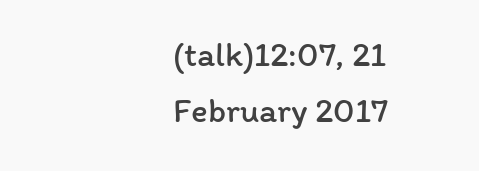(talk)12:07, 21 February 2017